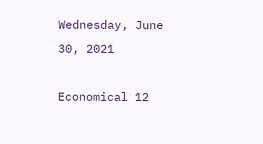Wednesday, June 30, 2021

Economical 12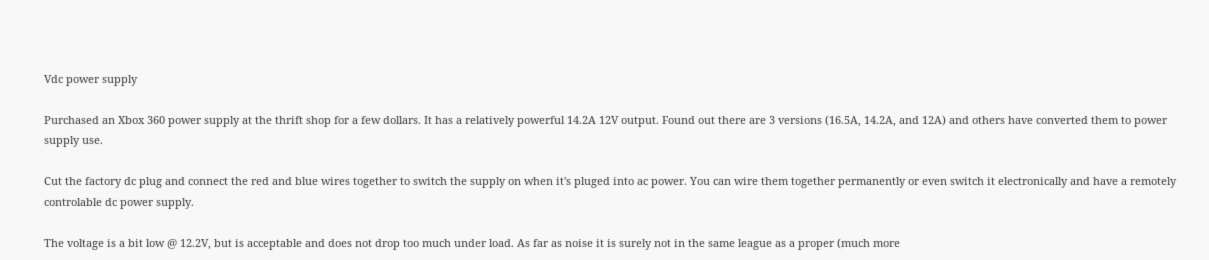Vdc power supply

Purchased an Xbox 360 power supply at the thrift shop for a few dollars. It has a relatively powerful 14.2A 12V output. Found out there are 3 versions (16.5A, 14.2A, and 12A) and others have converted them to power supply use.

Cut the factory dc plug and connect the red and blue wires together to switch the supply on when it's pluged into ac power. You can wire them together permanently or even switch it electronically and have a remotely controlable dc power supply.

The voltage is a bit low @ 12.2V, but is acceptable and does not drop too much under load. As far as noise it is surely not in the same league as a proper (much more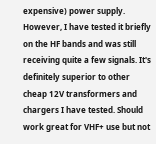expensive) power supply. However, I have tested it briefly on the HF bands and was still receiving quite a few signals. It's definitely superior to other cheap 12V transformers and chargers I have tested. Should work great for VHF+ use but not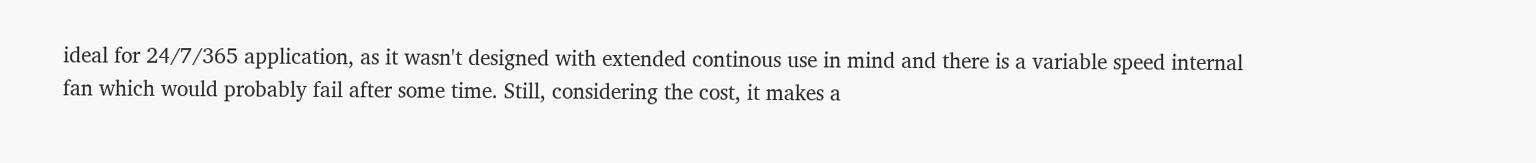ideal for 24/7/365 application, as it wasn't designed with extended continous use in mind and there is a variable speed internal fan which would probably fail after some time. Still, considering the cost, it makes a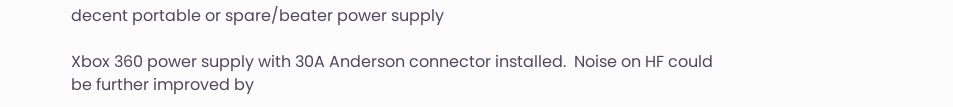decent portable or spare/beater power supply

Xbox 360 power supply with 30A Anderson connector installed.  Noise on HF could be further improved by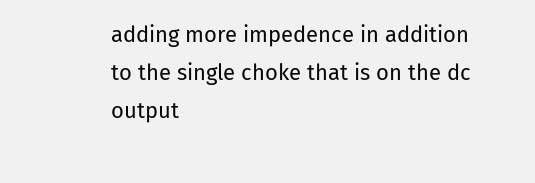adding more impedence in addition to the single choke that is on the dc output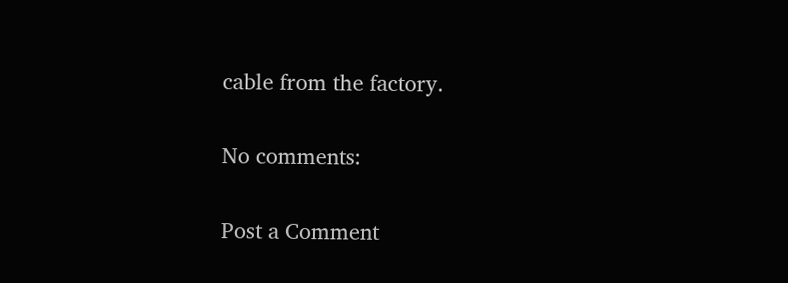cable from the factory.

No comments:

Post a Comment